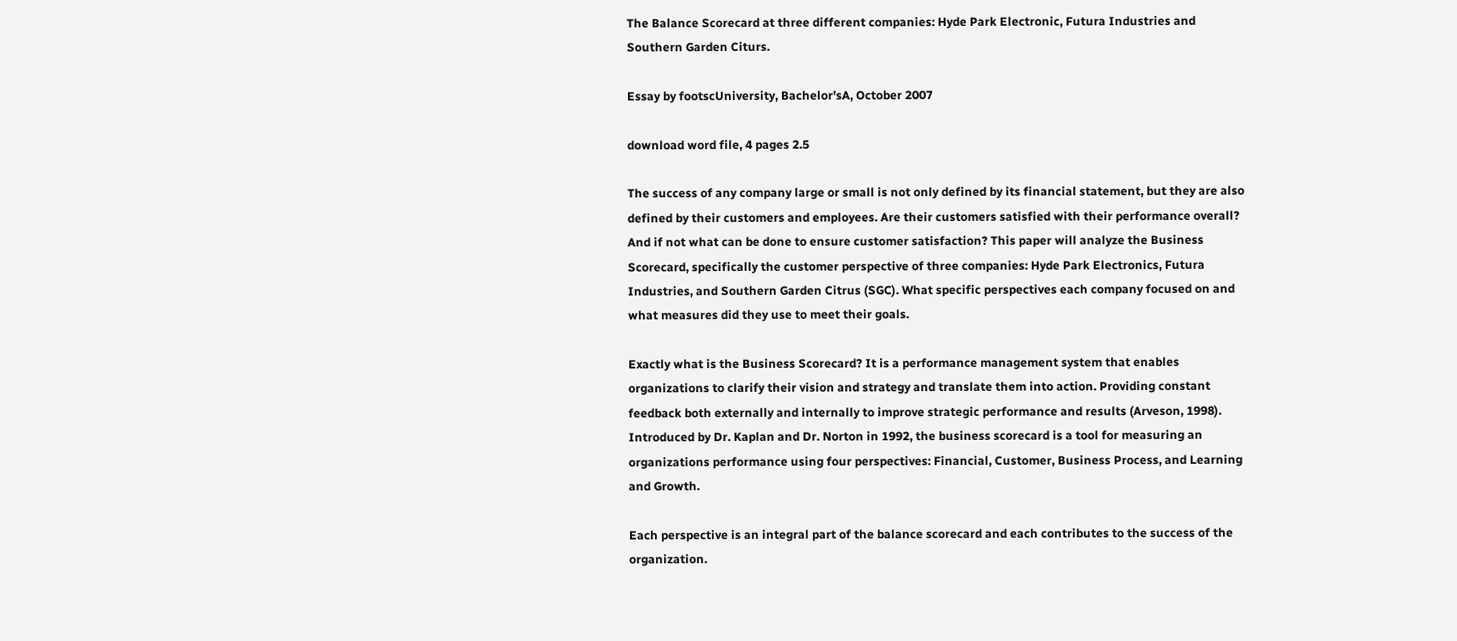The Balance Scorecard at three different companies: Hyde Park Electronic, Futura Industries and Southern Garden Citurs.

Essay by footscUniversity, Bachelor'sA, October 2007

download word file, 4 pages 2.5

The success of any company large or small is not only defined by its financial statement, but they are also defined by their customers and employees. Are their customers satisfied with their performance overall? And if not what can be done to ensure customer satisfaction? This paper will analyze the Business Scorecard, specifically the customer perspective of three companies: Hyde Park Electronics, Futura Industries, and Southern Garden Citrus (SGC). What specific perspectives each company focused on and what measures did they use to meet their goals.

Exactly what is the Business Scorecard? It is a performance management system that enables organizations to clarify their vision and strategy and translate them into action. Providing constant feedback both externally and internally to improve strategic performance and results (Arveson, 1998). Introduced by Dr. Kaplan and Dr. Norton in 1992, the business scorecard is a tool for measuring an organizations performance using four perspectives: Financial, Customer, Business Process, and Learning and Growth.

Each perspective is an integral part of the balance scorecard and each contributes to the success of the organization.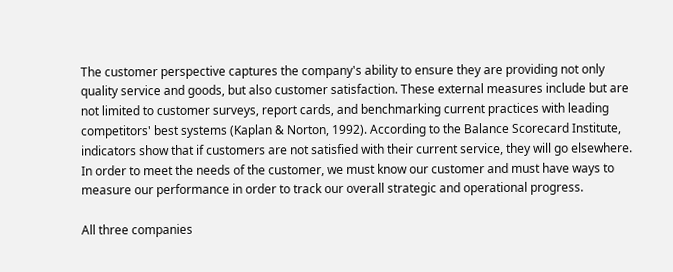The customer perspective captures the company's ability to ensure they are providing not only quality service and goods, but also customer satisfaction. These external measures include but are not limited to customer surveys, report cards, and benchmarking current practices with leading competitors' best systems (Kaplan & Norton, 1992). According to the Balance Scorecard Institute, indicators show that if customers are not satisfied with their current service, they will go elsewhere. In order to meet the needs of the customer, we must know our customer and must have ways to measure our performance in order to track our overall strategic and operational progress.

All three companies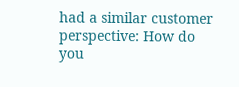had a similar customer perspective: How do you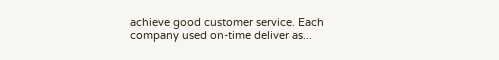achieve good customer service. Each company used on-time deliver as...